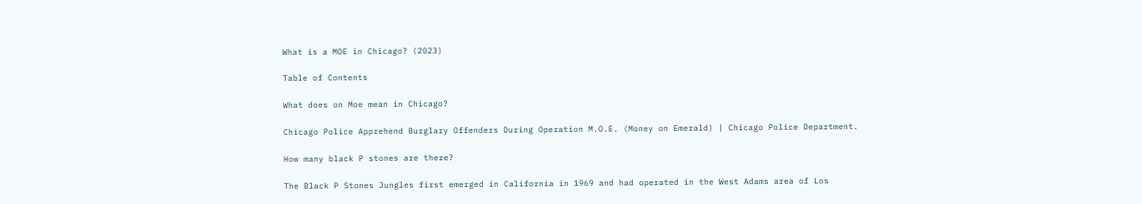What is a MOE in Chicago? (2023)

Table of Contents

What does on Moe mean in Chicago?

Chicago Police Apprehend Burglary Offenders During Operation M.O.E. (Money on Emerald) | Chicago Police Department.

How many black P stones are there?

The Black P Stones Jungles first emerged in California in 1969 and had operated in the West Adams area of Los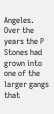Angeles. Over the years the P Stones had grown into one of the larger gangs that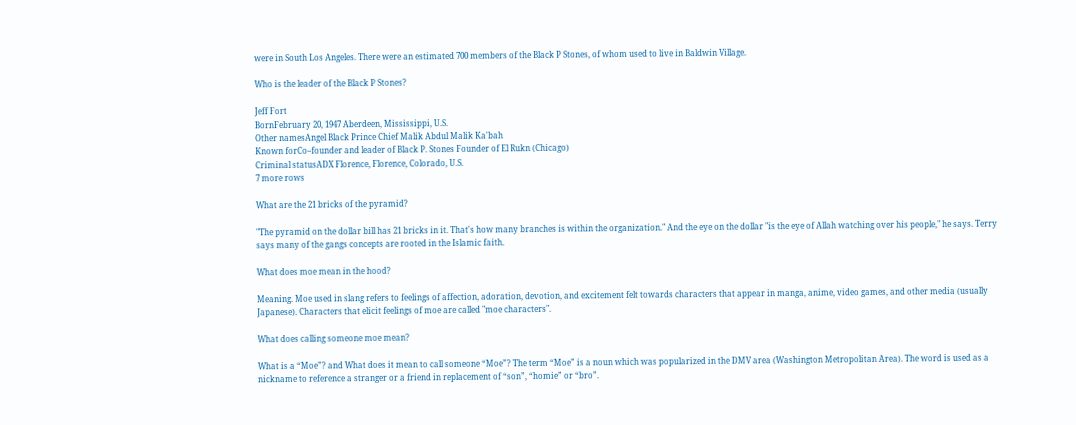were in South Los Angeles. There were an estimated 700 members of the Black P Stones, of whom used to live in Baldwin Village.

Who is the leader of the Black P Stones?

Jeff Fort
BornFebruary 20, 1947 Aberdeen, Mississippi, U.S.
Other namesAngel Black Prince Chief Malik Abdul Malik Ka'bah
Known forCo–founder and leader of Black P. Stones Founder of El Rukn (Chicago)
Criminal statusADX Florence, Florence, Colorado, U.S.
7 more rows

What are the 21 bricks of the pyramid?

"The pyramid on the dollar bill has 21 bricks in it. That's how many branches is within the organization." And the eye on the dollar "is the eye of Allah watching over his people," he says. Terry says many of the gangs concepts are rooted in the Islamic faith.

What does moe mean in the hood?

Meaning. Moe used in slang refers to feelings of affection, adoration, devotion, and excitement felt towards characters that appear in manga, anime, video games, and other media (usually Japanese). Characters that elicit feelings of moe are called "moe characters".

What does calling someone moe mean?

What is a “Moe”? and What does it mean to call someone “Moe”? The term “Moe” is a noun which was popularized in the DMV area (Washington Metropolitan Area). The word is used as a nickname to reference a stranger or a friend in replacement of “son”, “homie” or “bro”.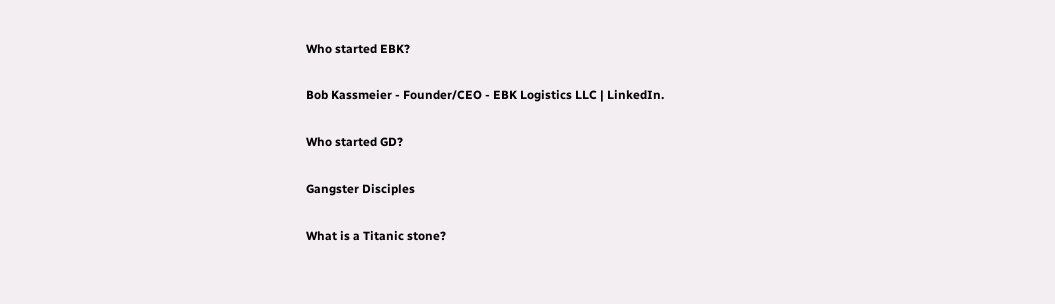Who started EBK?

Bob Kassmeier - Founder/CEO - EBK Logistics LLC | LinkedIn.

Who started GD?

Gangster Disciples

What is a Titanic stone?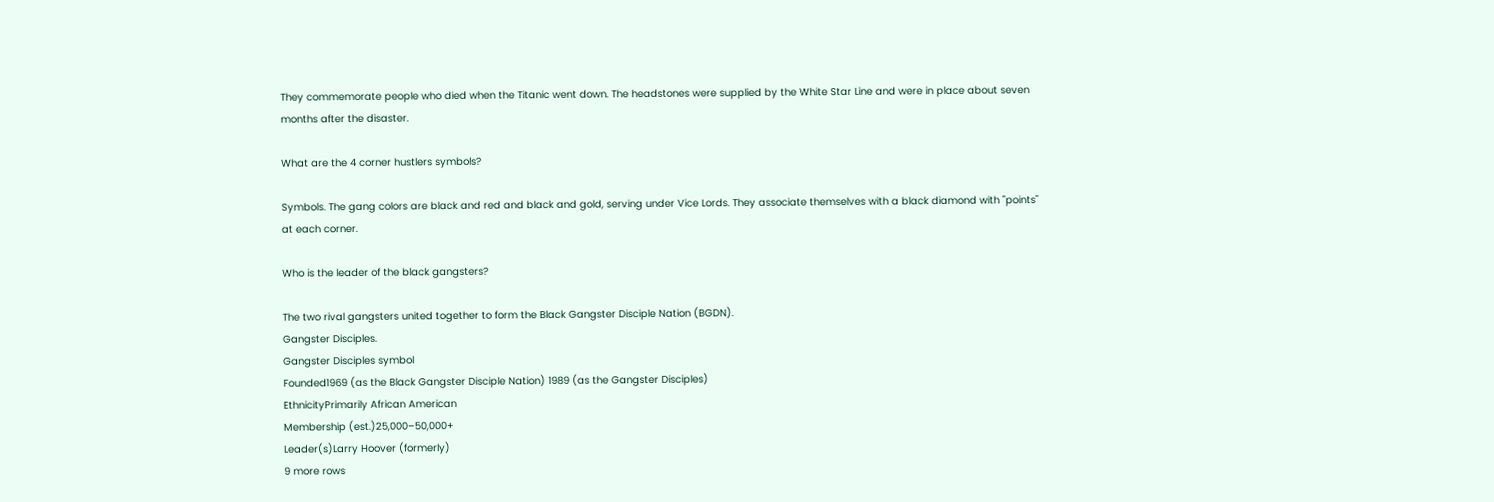They commemorate people who died when the Titanic went down. The headstones were supplied by the White Star Line and were in place about seven months after the disaster.

What are the 4 corner hustlers symbols?

Symbols. The gang colors are black and red and black and gold, serving under Vice Lords. They associate themselves with a black diamond with "points" at each corner.

Who is the leader of the black gangsters?

The two rival gangsters united together to form the Black Gangster Disciple Nation (BGDN).
Gangster Disciples.
Gangster Disciples symbol
Founded1969 (as the Black Gangster Disciple Nation) 1989 (as the Gangster Disciples)
EthnicityPrimarily African American
Membership (est.)25,000–50,000+
Leader(s)Larry Hoover (formerly)
9 more rows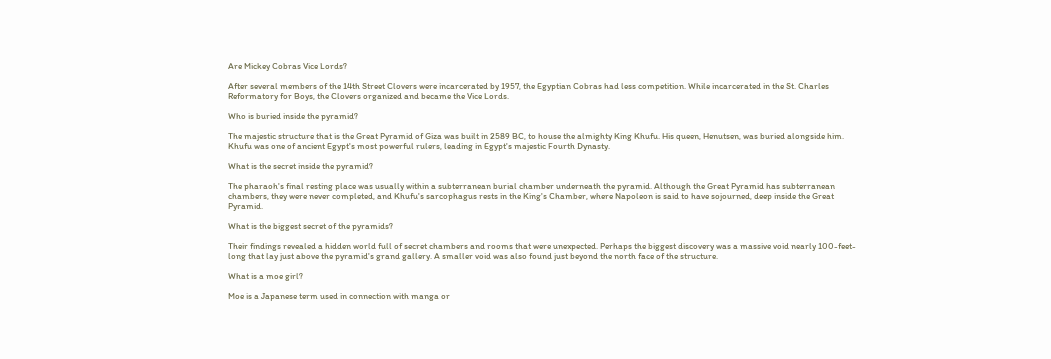Are Mickey Cobras Vice Lords?

After several members of the 14th Street Clovers were incarcerated by 1957, the Egyptian Cobras had less competition. While incarcerated in the St. Charles Reformatory for Boys, the Clovers organized and became the Vice Lords.

Who is buried inside the pyramid?

The majestic structure that is the Great Pyramid of Giza was built in 2589 BC, to house the almighty King Khufu. His queen, Henutsen, was buried alongside him. Khufu was one of ancient Egypt's most powerful rulers, leading in Egypt's majestic Fourth Dynasty.

What is the secret inside the pyramid?

The pharaoh's final resting place was usually within a subterranean burial chamber underneath the pyramid. Although the Great Pyramid has subterranean chambers, they were never completed, and Khufu's sarcophagus rests in the King's Chamber, where Napoleon is said to have sojourned, deep inside the Great Pyramid.

What is the biggest secret of the pyramids?

Their findings revealed a hidden world full of secret chambers and rooms that were unexpected. Perhaps the biggest discovery was a massive void nearly 100-feet-long that lay just above the pyramid's grand gallery. A smaller void was also found just beyond the north face of the structure.

What is a moe girl?

Moe is a Japanese term used in connection with manga or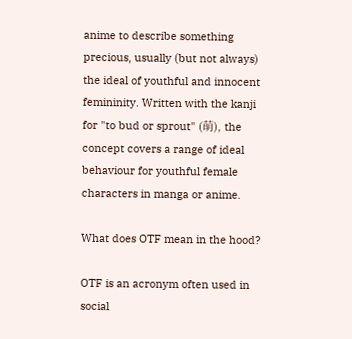anime to describe something precious, usually (but not always) the ideal of youthful and innocent femininity. Written with the kanji for "to bud or sprout" (萌), the concept covers a range of ideal behaviour for youthful female characters in manga or anime.

What does OTF mean in the hood?

OTF is an acronym often used in social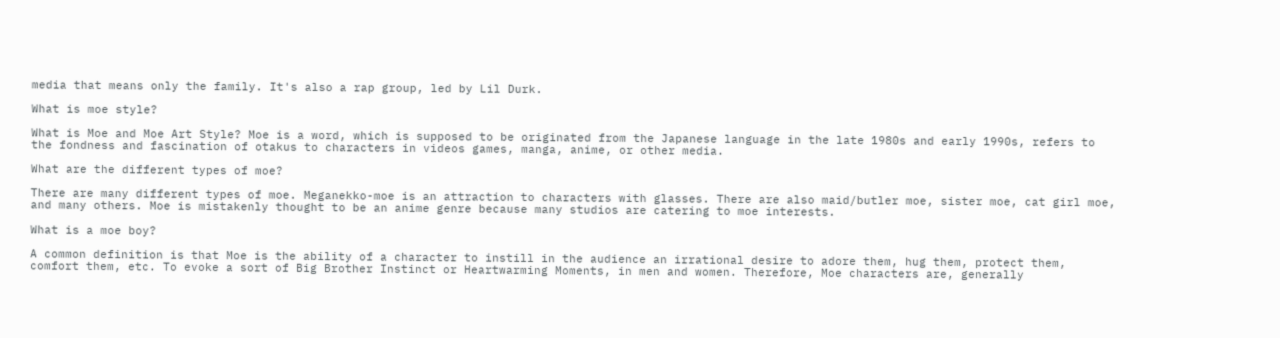media that means only the family. It's also a rap group, led by Lil Durk.

What is moe style?

What is Moe and Moe Art Style? Moe is a word, which is supposed to be originated from the Japanese language in the late 1980s and early 1990s, refers to the fondness and fascination of otakus to characters in videos games, manga, anime, or other media.

What are the different types of moe?

There are many different types of moe. Meganekko-moe is an attraction to characters with glasses. There are also maid/butler moe, sister moe, cat girl moe, and many others. Moe is mistakenly thought to be an anime genre because many studios are catering to moe interests.

What is a moe boy?

A common definition is that Moe is the ability of a character to instill in the audience an irrational desire to adore them, hug them, protect them, comfort them, etc. To evoke a sort of Big Brother Instinct or Heartwarming Moments, in men and women. Therefore, Moe characters are, generally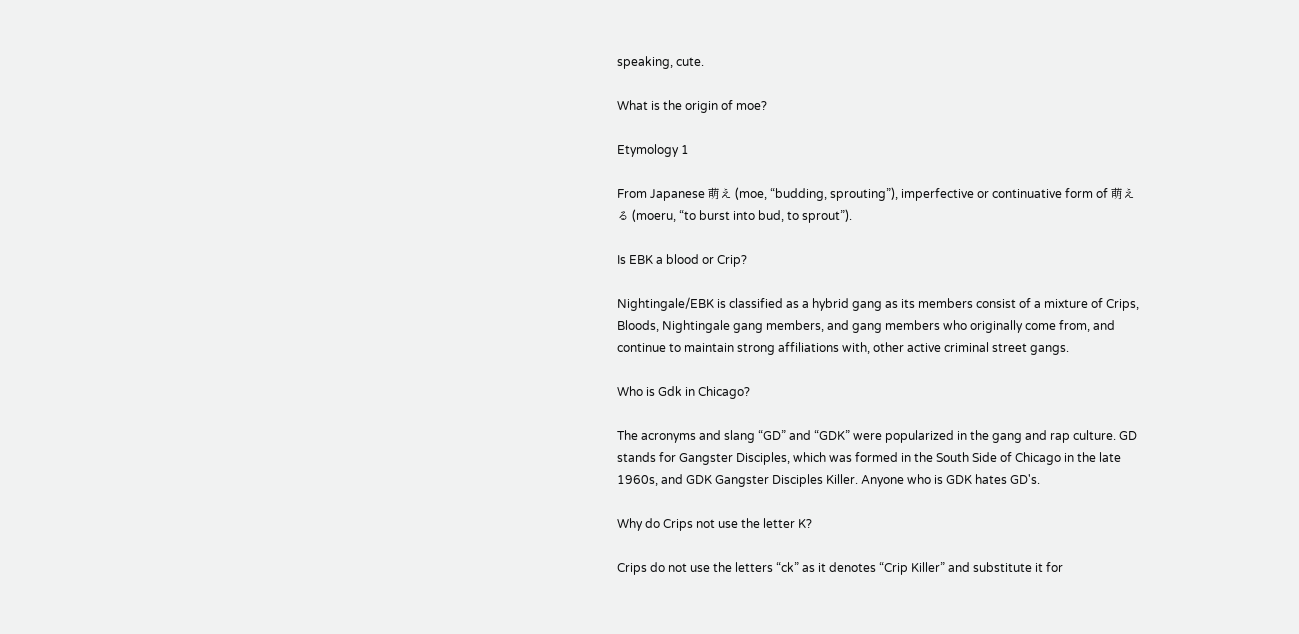speaking, cute.

What is the origin of moe?

Etymology 1

From Japanese 萌え (moe, “budding, sprouting”), imperfective or continuative form of 萌える (moeru, “to burst into bud, to sprout”).

Is EBK a blood or Crip?

Nightingale/EBK is classified as a hybrid gang as its members consist of a mixture of Crips, Bloods, Nightingale gang members, and gang members who originally come from, and continue to maintain strong affiliations with, other active criminal street gangs.

Who is Gdk in Chicago?

The acronyms and slang “GD” and “GDK” were popularized in the gang and rap culture. GD stands for Gangster Disciples, which was formed in the South Side of Chicago in the late 1960s, and GDK Gangster Disciples Killer. Anyone who is GDK hates GD's.

Why do Crips not use the letter K?

Crips do not use the letters “ck” as it denotes “Crip Killer” and substitute it for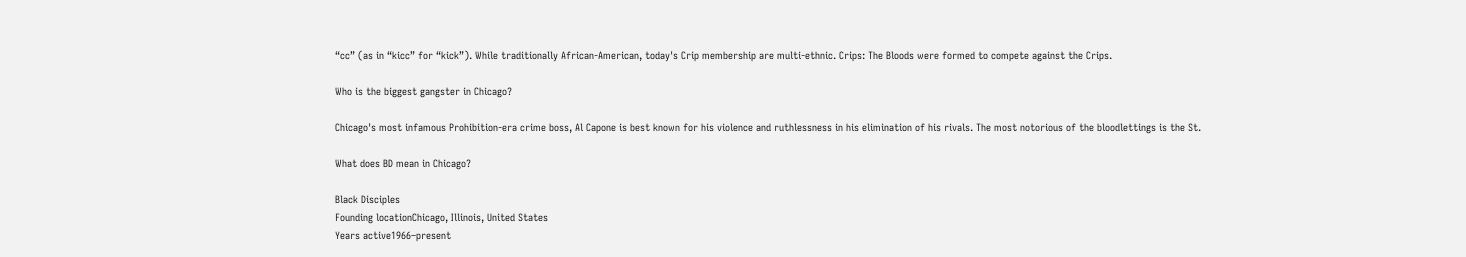“cc” (as in “kicc” for “kick”). While traditionally African-American, today's Crip membership are multi-ethnic. Crips: The Bloods were formed to compete against the Crips.

Who is the biggest gangster in Chicago?

Chicago's most infamous Prohibition-era crime boss, Al Capone is best known for his violence and ruthlessness in his elimination of his rivals. The most notorious of the bloodlettings is the St.

What does BD mean in Chicago?

Black Disciples
Founding locationChicago, Illinois, United States
Years active1966–present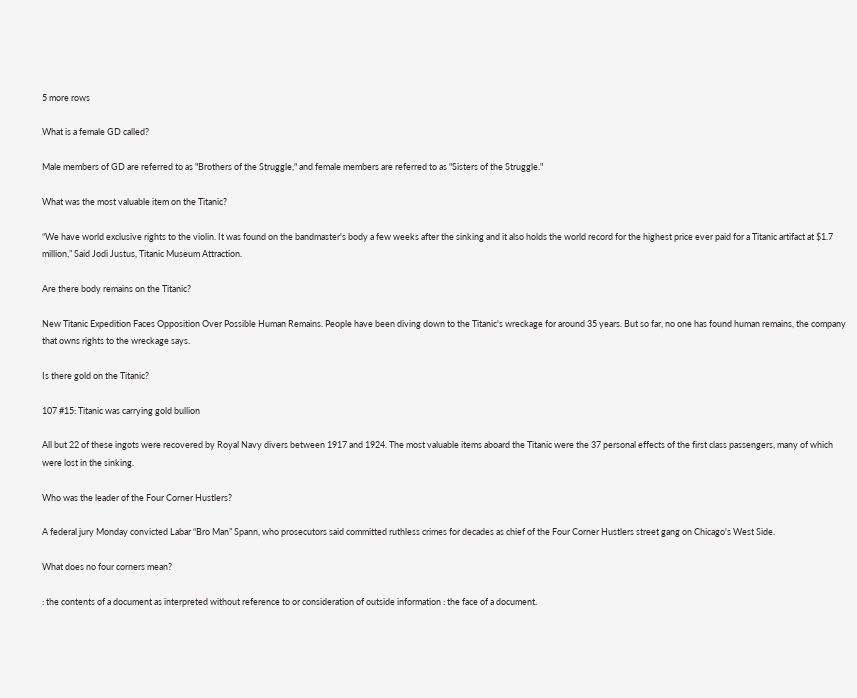5 more rows

What is a female GD called?

Male members of GD are referred to as "Brothers of the Struggle," and female members are referred to as "Sisters of the Struggle."

What was the most valuable item on the Titanic?

“We have world exclusive rights to the violin. It was found on the bandmaster's body a few weeks after the sinking and it also holds the world record for the highest price ever paid for a Titanic artifact at $1.7 million,” Said Jodi Justus, Titanic Museum Attraction.

Are there body remains on the Titanic?

New Titanic Expedition Faces Opposition Over Possible Human Remains. People have been diving down to the Titanic's wreckage for around 35 years. But so far, no one has found human remains, the company that owns rights to the wreckage says.

Is there gold on the Titanic?

107 #15: Titanic was carrying gold bullion

All but 22 of these ingots were recovered by Royal Navy divers between 1917 and 1924. The most valuable items aboard the Titanic were the 37 personal effects of the first class passengers, many of which were lost in the sinking.

Who was the leader of the Four Corner Hustlers?

A federal jury Monday convicted Labar “Bro Man” Spann, who prosecutors said committed ruthless crimes for decades as chief of the Four Corner Hustlers street gang on Chicago's West Side.

What does no four corners mean?

: the contents of a document as interpreted without reference to or consideration of outside information : the face of a document.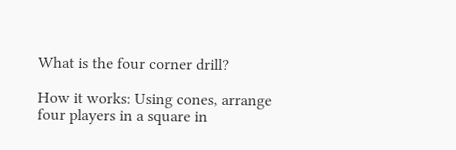What is the four corner drill?

How it works: Using cones, arrange four players in a square in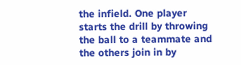the infield. One player starts the drill by throwing the ball to a teammate and the others join in by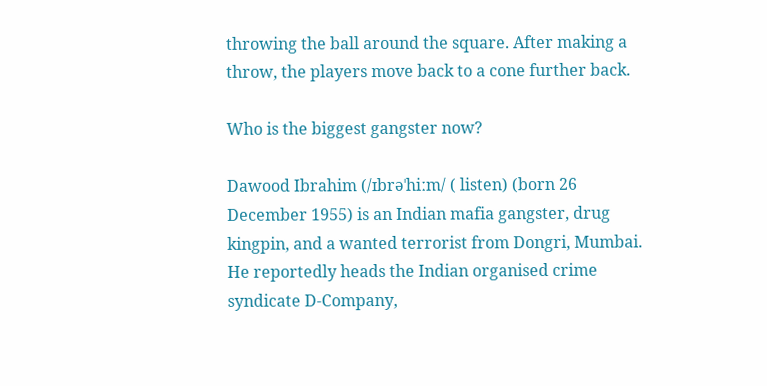throwing the ball around the square. After making a throw, the players move back to a cone further back.

Who is the biggest gangster now?

Dawood Ibrahim (/ɪbrəˈhiːm/ ( listen) (born 26 December 1955) is an Indian mafia gangster, drug kingpin, and a wanted terrorist from Dongri, Mumbai. He reportedly heads the Indian organised crime syndicate D-Company,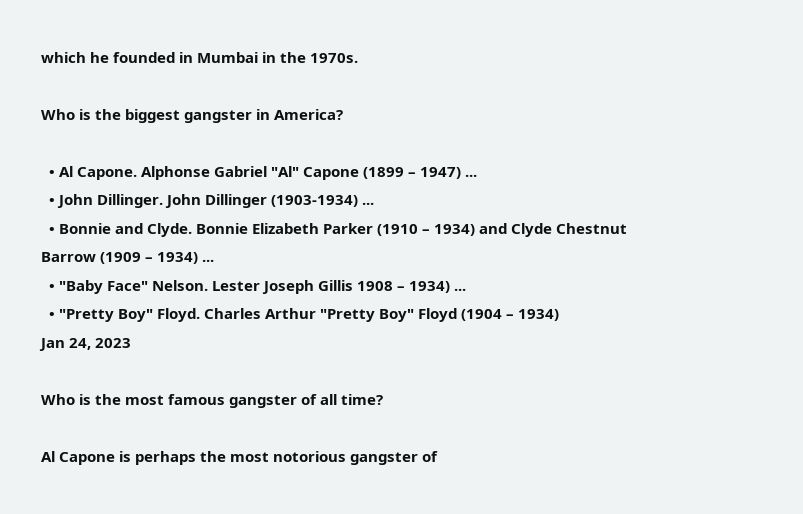which he founded in Mumbai in the 1970s.

Who is the biggest gangster in America?

  • Al Capone. Alphonse Gabriel "Al" Capone (1899 – 1947) ...
  • John Dillinger. John Dillinger (1903-1934) ...
  • Bonnie and Clyde. Bonnie Elizabeth Parker (1910 – 1934) and Clyde Chestnut Barrow (1909 – 1934) ...
  • "Baby Face" Nelson. Lester Joseph Gillis 1908 – 1934) ...
  • "Pretty Boy" Floyd. Charles Arthur "Pretty Boy" Floyd (1904 – 1934)
Jan 24, 2023

Who is the most famous gangster of all time?

Al Capone is perhaps the most notorious gangster of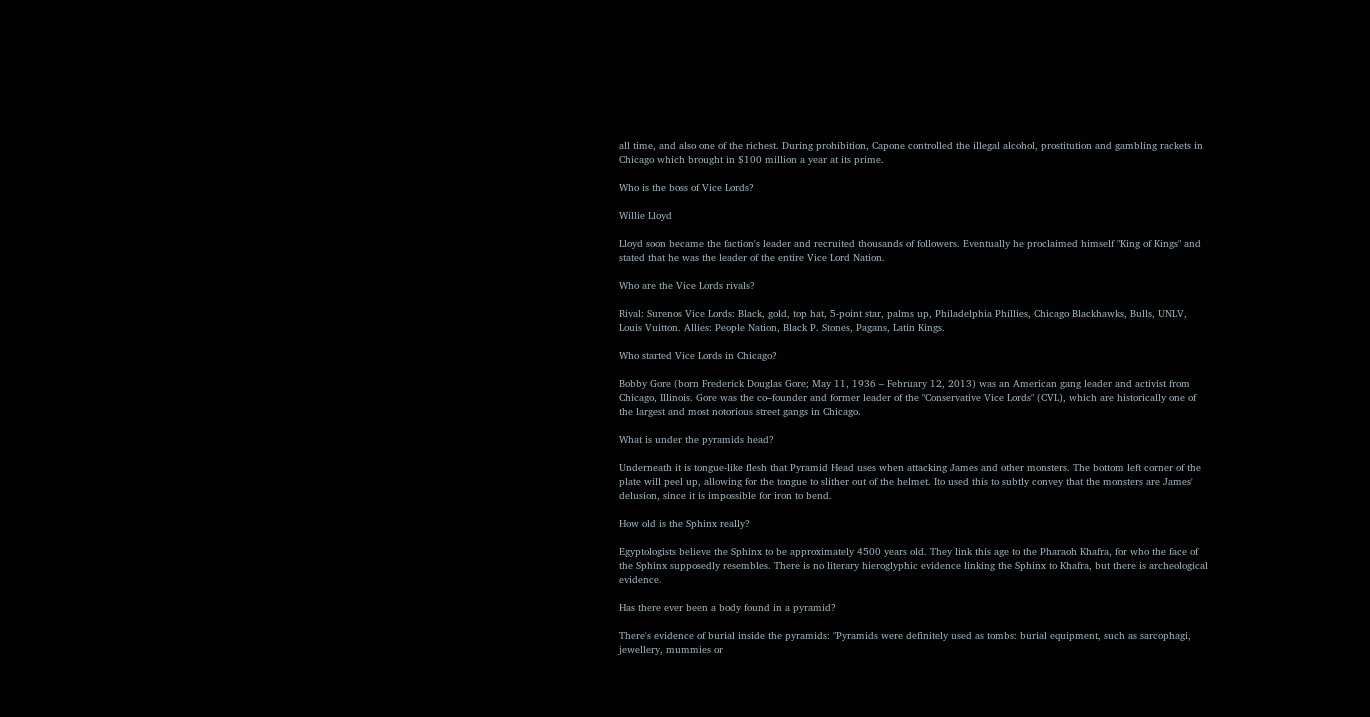all time, and also one of the richest. During prohibition, Capone controlled the illegal alcohol, prostitution and gambling rackets in Chicago which brought in $100 million a year at its prime.

Who is the boss of Vice Lords?

Willie Lloyd

Lloyd soon became the faction's leader and recruited thousands of followers. Eventually he proclaimed himself "King of Kings" and stated that he was the leader of the entire Vice Lord Nation.

Who are the Vice Lords rivals?

Rival: Surenos Vice Lords: Black, gold, top hat, 5-point star, palms up, Philadelphia Phillies, Chicago Blackhawks, Bulls, UNLV, Louis Vuitton. Allies: People Nation, Black P. Stones, Pagans, Latin Kings.

Who started Vice Lords in Chicago?

Bobby Gore (born Frederick Douglas Gore; May 11, 1936 – February 12, 2013) was an American gang leader and activist from Chicago, Illinois. Gore was the co–founder and former leader of the "Conservative Vice Lords" (CVL), which are historically one of the largest and most notorious street gangs in Chicago.

What is under the pyramids head?

Underneath it is tongue-like flesh that Pyramid Head uses when attacking James and other monsters. The bottom left corner of the plate will peel up, allowing for the tongue to slither out of the helmet. Ito used this to subtly convey that the monsters are James' delusion, since it is impossible for iron to bend.

How old is the Sphinx really?

Egyptologists believe the Sphinx to be approximately 4500 years old. They link this age to the Pharaoh Khafra, for who the face of the Sphinx supposedly resembles. There is no literary hieroglyphic evidence linking the Sphinx to Khafra, but there is archeological evidence.

Has there ever been a body found in a pyramid?

There's evidence of burial inside the pyramids: "Pyramids were definitely used as tombs: burial equipment, such as sarcophagi, jewellery, mummies or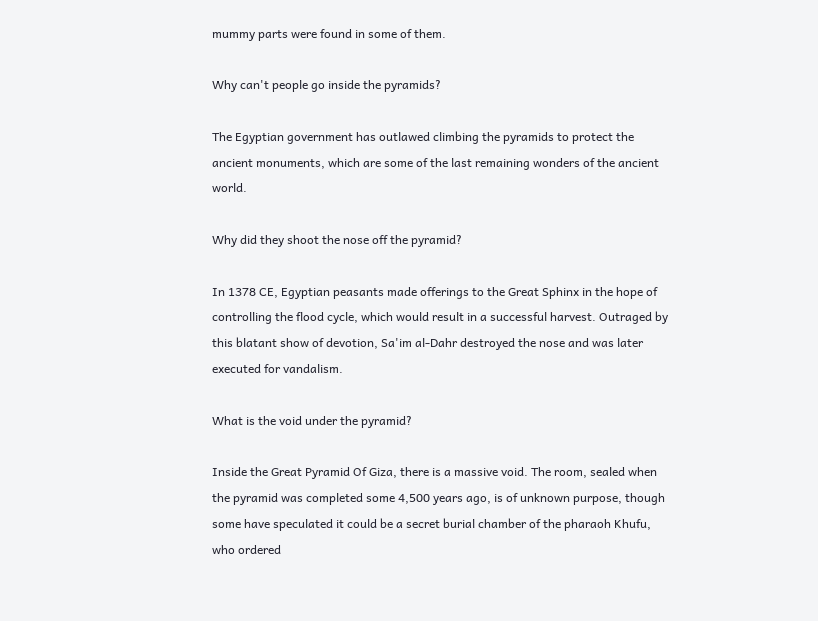mummy parts were found in some of them.

Why can't people go inside the pyramids?

The Egyptian government has outlawed climbing the pyramids to protect the ancient monuments, which are some of the last remaining wonders of the ancient world.

Why did they shoot the nose off the pyramid?

In 1378 CE, Egyptian peasants made offerings to the Great Sphinx in the hope of controlling the flood cycle, which would result in a successful harvest. Outraged by this blatant show of devotion, Sa'im al-Dahr destroyed the nose and was later executed for vandalism.

What is the void under the pyramid?

Inside the Great Pyramid Of Giza, there is a massive void. The room, sealed when the pyramid was completed some 4,500 years ago, is of unknown purpose, though some have speculated it could be a secret burial chamber of the pharaoh Khufu, who ordered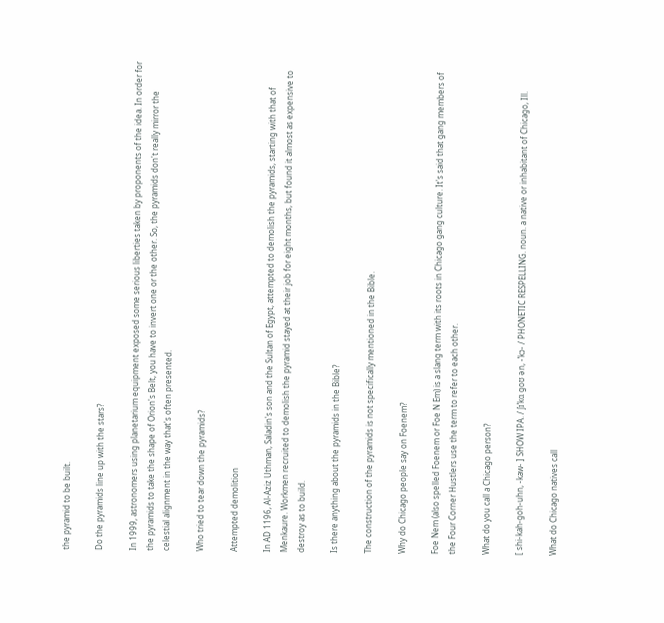the pyramid to be built.

Do the pyramids line up with the stars?

In 1999, astronomers using planetarium equipment exposed some serious liberties taken by proponents of the idea. In order for the pyramids to take the shape of Orion's Belt, you have to invert one or the other. So, the pyramids don't really mirror the celestial alignment in the way that's often presented.

Who tried to tear down the pyramids?

Attempted demolition

In AD 1196, Al-Aziz Uthman, Saladin's son and the Sultan of Egypt, attempted to demolish the pyramids, starting with that of Menkaure. Workmen recruited to demolish the pyramid stayed at their job for eight months, but found it almost as expensive to destroy as to build.

Is there anything about the pyramids in the Bible?

The construction of the pyramids is not specifically mentioned in the Bible.

Why do Chicago people say on Foenem?

Foe Nem (also spelled Foenem or Foe N Em) is a slang term with its roots in Chicago gang culture. It's said that gang members of the Four Corner Hustlers use the term to refer to each other.

What do you call a Chicago person?

[ shi-kah-goh-uhn, -kaw- ] SHOW IPA. / ʃɪˈkɑ goʊ ən, -ˈkɔ- / PHONETIC RESPELLING. noun. a native or inhabitant of Chicago, Ill.

What do Chicago natives call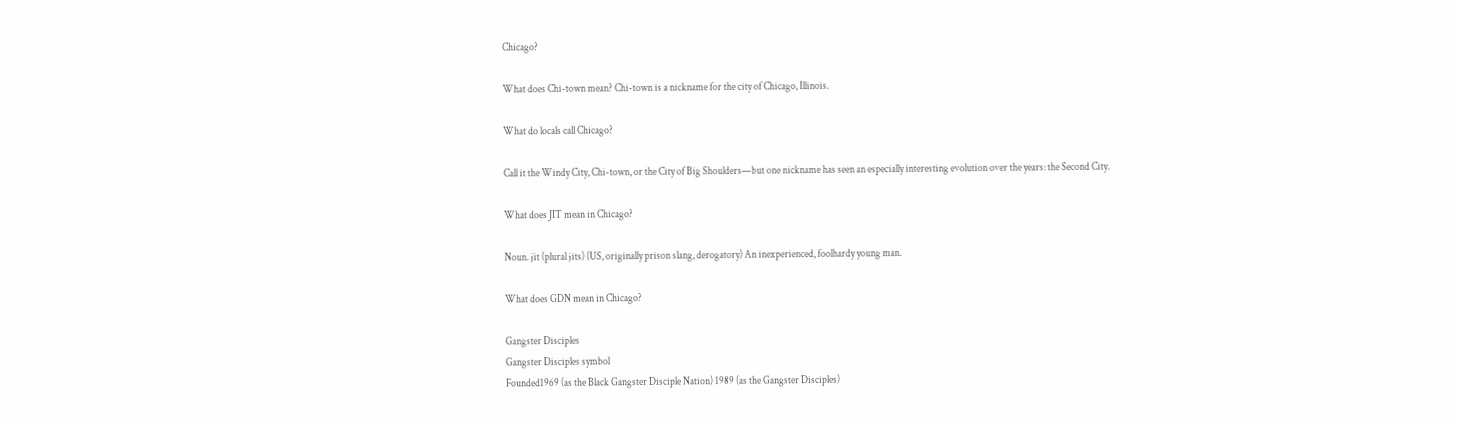Chicago?

What does Chi-town mean? Chi-town is a nickname for the city of Chicago, Illinois.

What do locals call Chicago?

Call it the Windy City, Chi-town, or the City of Big Shoulders—but one nickname has seen an especially interesting evolution over the years: the Second City.

What does JIT mean in Chicago?

Noun. jit (plural jits) (US, originally prison slang, derogatory) An inexperienced, foolhardy young man.

What does GDN mean in Chicago?

Gangster Disciples
Gangster Disciples symbol
Founded1969 (as the Black Gangster Disciple Nation) 1989 (as the Gangster Disciples)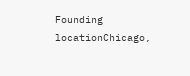Founding locationChicago,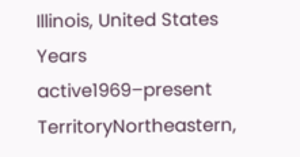Illinois, United States
Years active1969–present
TerritoryNortheastern,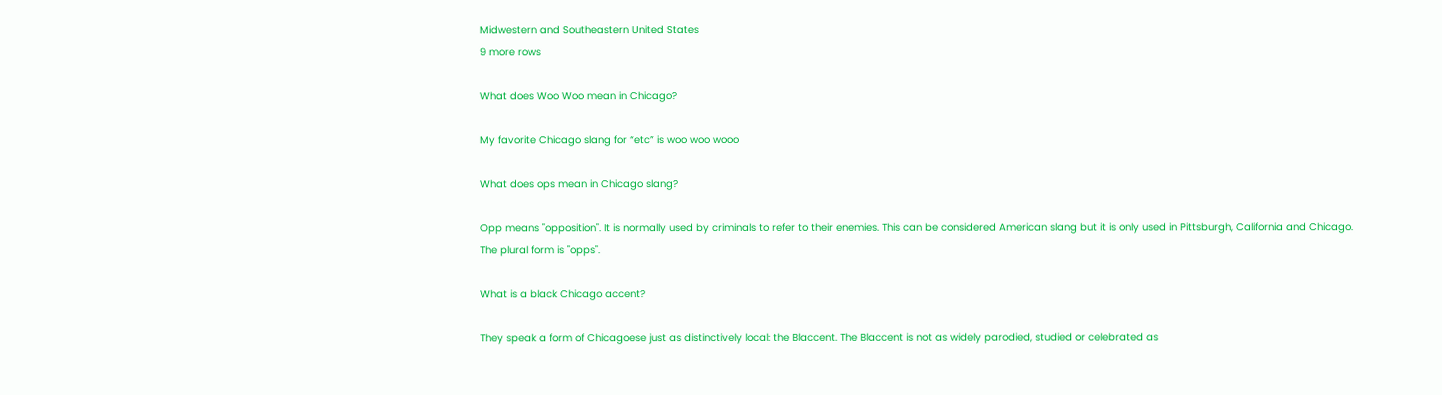Midwestern and Southeastern United States
9 more rows

What does Woo Woo mean in Chicago?

My favorite Chicago slang for “etc” is woo woo wooo

What does ops mean in Chicago slang?

Opp means "opposition". It is normally used by criminals to refer to their enemies. This can be considered American slang but it is only used in Pittsburgh, California and Chicago. The plural form is "opps".

What is a black Chicago accent?

They speak a form of Chicagoese just as distinctively local: the Blaccent. The Blaccent is not as widely parodied, studied or celebrated as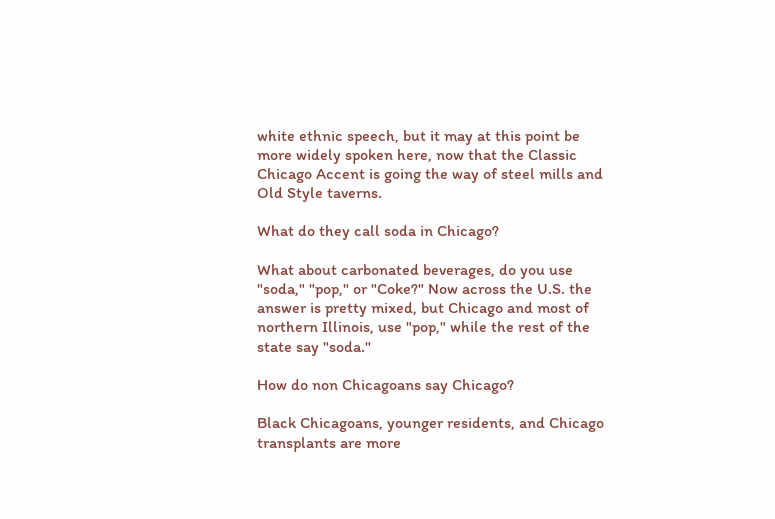white ethnic speech, but it may at this point be more widely spoken here, now that the Classic Chicago Accent is going the way of steel mills and Old Style taverns.

What do they call soda in Chicago?

What about carbonated beverages, do you use "soda," "pop," or "Coke?" Now across the U.S. the answer is pretty mixed, but Chicago and most of northern Illinois, use "pop," while the rest of the state say "soda."

How do non Chicagoans say Chicago?

Black Chicagoans, younger residents, and Chicago transplants are more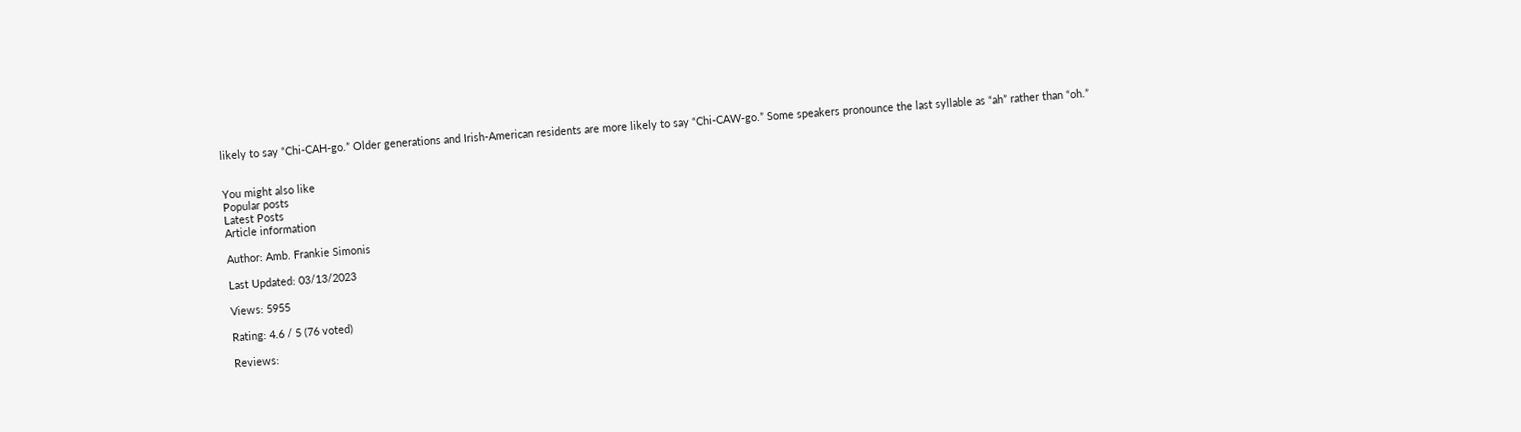likely to say “Chi-CAH-go.” Older generations and Irish-American residents are more likely to say “Chi-CAW-go.” Some speakers pronounce the last syllable as “ah” rather than “oh.”


You might also like
Popular posts
Latest Posts
Article information

Author: Amb. Frankie Simonis

Last Updated: 03/13/2023

Views: 5955

Rating: 4.6 / 5 (76 voted)

Reviews: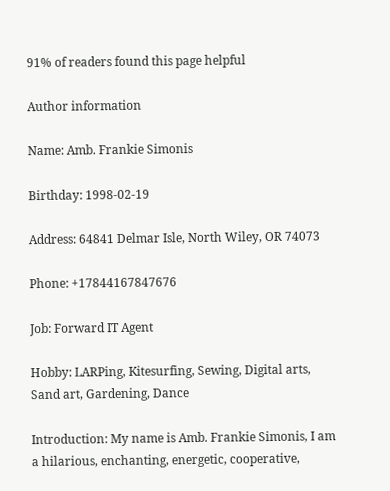91% of readers found this page helpful

Author information

Name: Amb. Frankie Simonis

Birthday: 1998-02-19

Address: 64841 Delmar Isle, North Wiley, OR 74073

Phone: +17844167847676

Job: Forward IT Agent

Hobby: LARPing, Kitesurfing, Sewing, Digital arts, Sand art, Gardening, Dance

Introduction: My name is Amb. Frankie Simonis, I am a hilarious, enchanting, energetic, cooperative,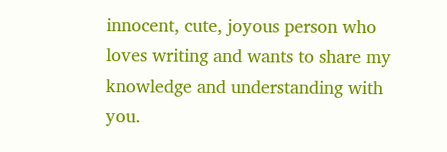innocent, cute, joyous person who loves writing and wants to share my knowledge and understanding with you.